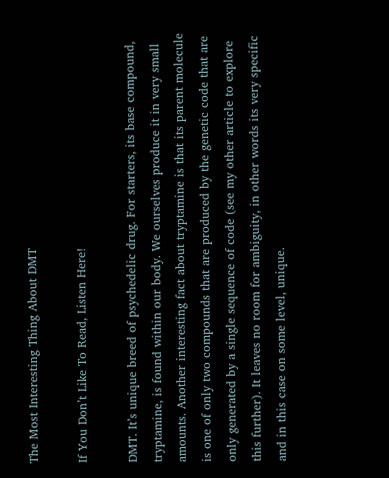The Most Interesting Thing About DMT

If You Don’t Like To Read, Listen Here!

DMT. It’s unique breed of psychedelic drug. For starters, its base compound, tryptamine, is found within our body. We ourselves produce it in very small amounts. Another interesting fact about tryptamine is that its parent molecule is one of only two compounds that are produced by the genetic code that are only generated by a single sequence of code (see my other article to explore this further). It leaves no room for ambiguity, in other words its very specific and in this case on some level, unique.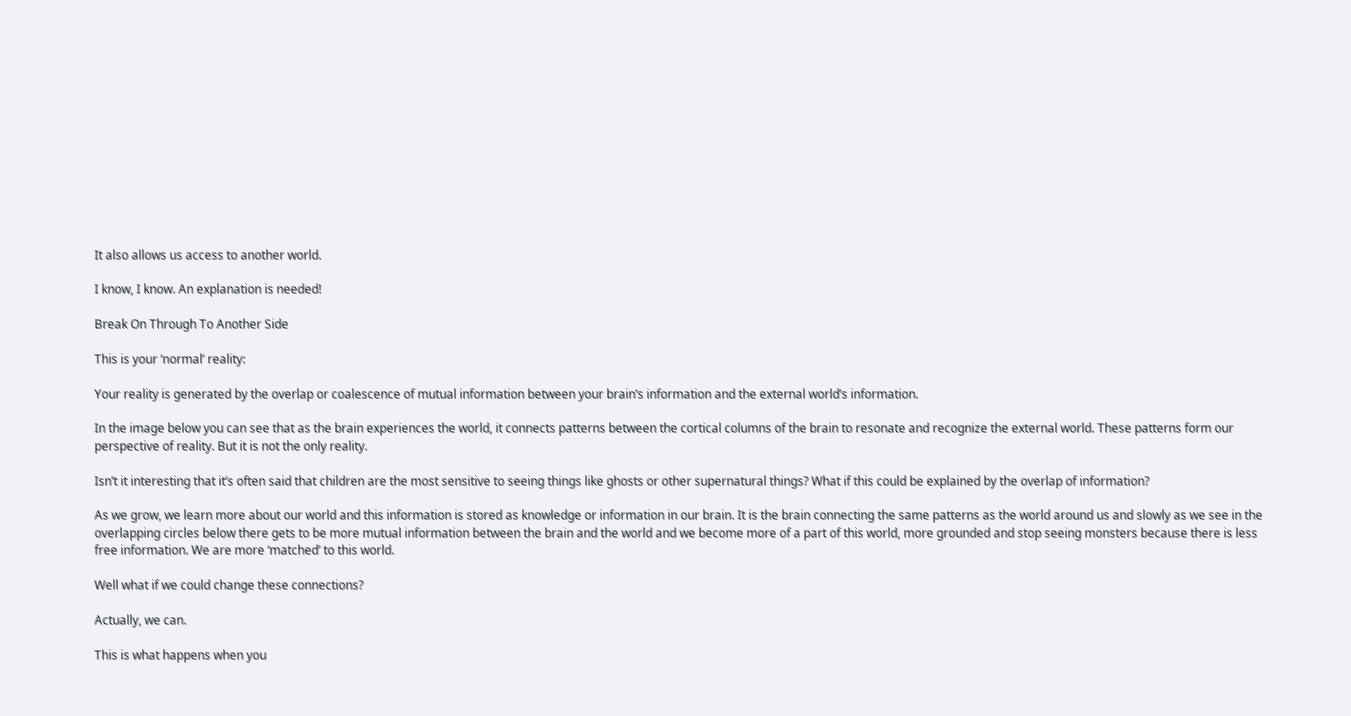It also allows us access to another world.

I know, I know. An explanation is needed!

Break On Through To Another Side

This is your ‘normal’ reality:

Your reality is generated by the overlap or coalescence of mutual information between your brain’s information and the external world’s information.

In the image below you can see that as the brain experiences the world, it connects patterns between the cortical columns of the brain to resonate and recognize the external world. These patterns form our perspective of reality. But it is not the only reality.

Isn’t it interesting that it’s often said that children are the most sensitive to seeing things like ghosts or other supernatural things? What if this could be explained by the overlap of information?

As we grow, we learn more about our world and this information is stored as knowledge or information in our brain. It is the brain connecting the same patterns as the world around us and slowly as we see in the overlapping circles below there gets to be more mutual information between the brain and the world and we become more of a part of this world, more grounded and stop seeing monsters because there is less free information. We are more ‘matched’ to this world.

Well what if we could change these connections?

Actually, we can.

This is what happens when you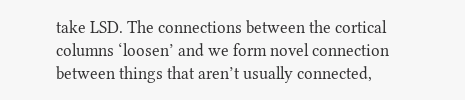take LSD. The connections between the cortical columns ‘loosen’ and we form novel connection between things that aren’t usually connected,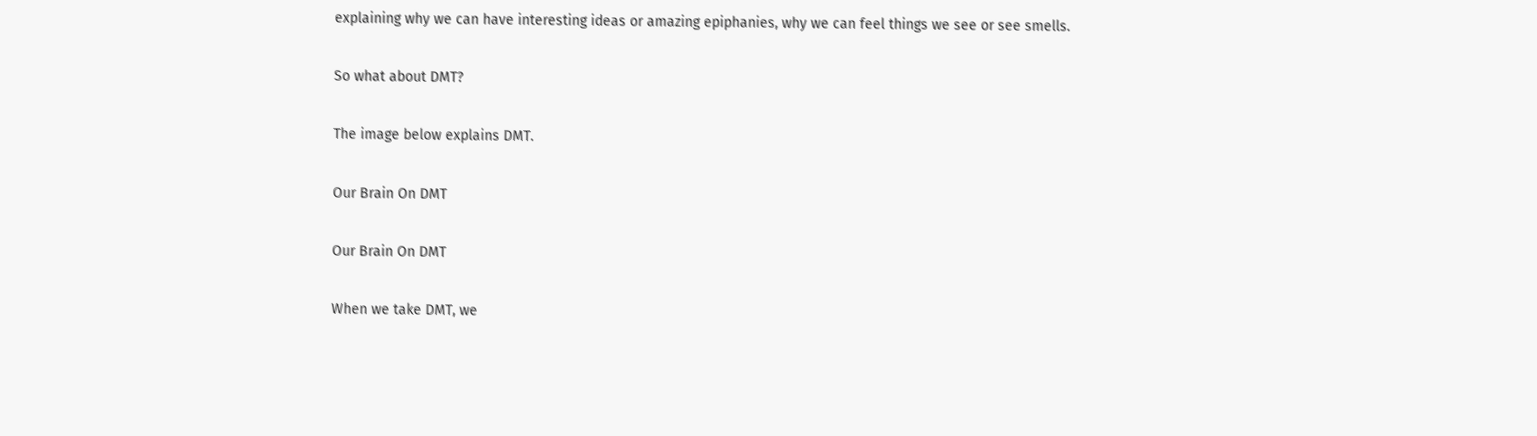explaining why we can have interesting ideas or amazing epiphanies, why we can feel things we see or see smells.

So what about DMT?

The image below explains DMT.

Our Brain On DMT

Our Brain On DMT

When we take DMT, we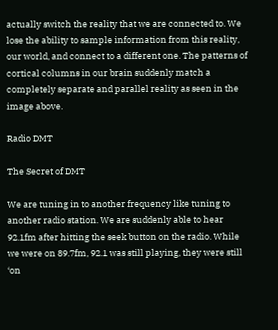actually switch the reality that we are connected to. We lose the ability to sample information from this reality, our world, and connect to a different one. The patterns of cortical columns in our brain suddenly match a completely separate and parallel reality as seen in the image above.

Radio DMT

The Secret of DMT

We are tuning in to another frequency like tuning to another radio station. We are suddenly able to hear 92.1fm after hitting the seek button on the radio. While we were on 89.7fm, 92.1 was still playing, they were still ‘on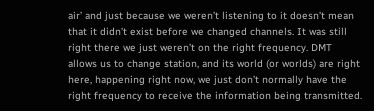air’ and just because we weren’t listening to it doesn’t mean that it didn’t exist before we changed channels. It was still right there we just weren’t on the right frequency. DMT allows us to change station, and its world (or worlds) are right here, happening right now, we just don’t normally have the right frequency to receive the information being transmitted.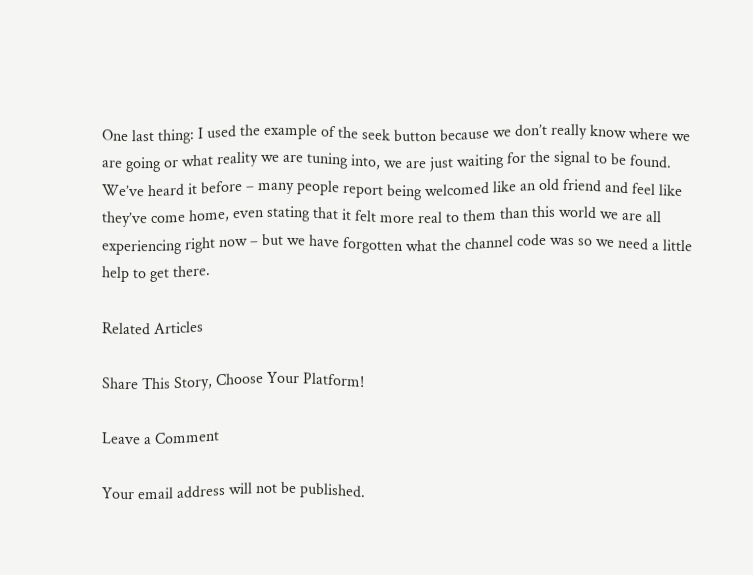One last thing: I used the example of the seek button because we don’t really know where we are going or what reality we are tuning into, we are just waiting for the signal to be found. We’ve heard it before – many people report being welcomed like an old friend and feel like they’ve come home, even stating that it felt more real to them than this world we are all experiencing right now – but we have forgotten what the channel code was so we need a little help to get there.

Related Articles

Share This Story, Choose Your Platform!

Leave a Comment

Your email address will not be published.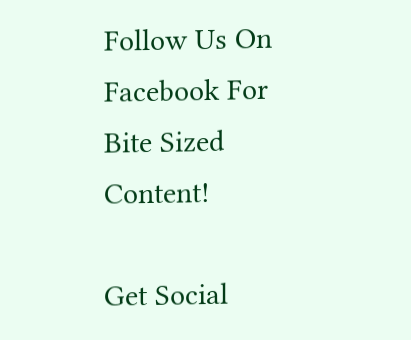Follow Us On Facebook For Bite Sized Content!

Get Social